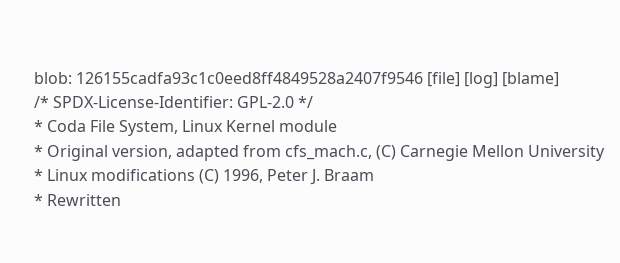blob: 126155cadfa93c1c0eed8ff4849528a2407f9546 [file] [log] [blame]
/* SPDX-License-Identifier: GPL-2.0 */
* Coda File System, Linux Kernel module
* Original version, adapted from cfs_mach.c, (C) Carnegie Mellon University
* Linux modifications (C) 1996, Peter J. Braam
* Rewritten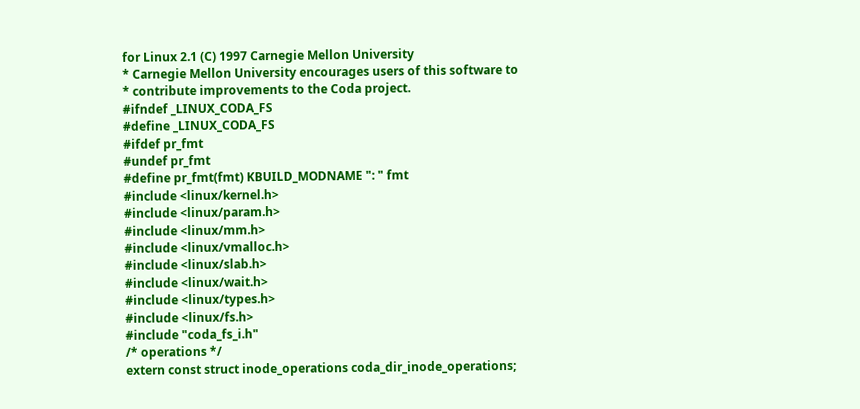for Linux 2.1 (C) 1997 Carnegie Mellon University
* Carnegie Mellon University encourages users of this software to
* contribute improvements to the Coda project.
#ifndef _LINUX_CODA_FS
#define _LINUX_CODA_FS
#ifdef pr_fmt
#undef pr_fmt
#define pr_fmt(fmt) KBUILD_MODNAME ": " fmt
#include <linux/kernel.h>
#include <linux/param.h>
#include <linux/mm.h>
#include <linux/vmalloc.h>
#include <linux/slab.h>
#include <linux/wait.h>
#include <linux/types.h>
#include <linux/fs.h>
#include "coda_fs_i.h"
/* operations */
extern const struct inode_operations coda_dir_inode_operations;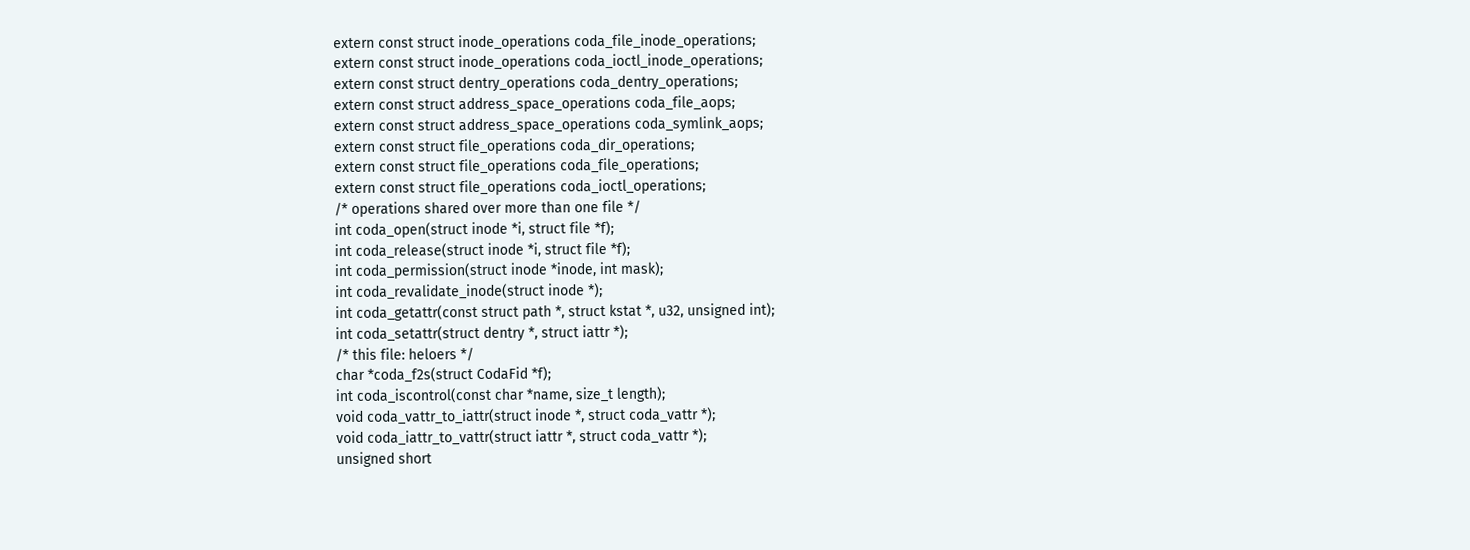extern const struct inode_operations coda_file_inode_operations;
extern const struct inode_operations coda_ioctl_inode_operations;
extern const struct dentry_operations coda_dentry_operations;
extern const struct address_space_operations coda_file_aops;
extern const struct address_space_operations coda_symlink_aops;
extern const struct file_operations coda_dir_operations;
extern const struct file_operations coda_file_operations;
extern const struct file_operations coda_ioctl_operations;
/* operations shared over more than one file */
int coda_open(struct inode *i, struct file *f);
int coda_release(struct inode *i, struct file *f);
int coda_permission(struct inode *inode, int mask);
int coda_revalidate_inode(struct inode *);
int coda_getattr(const struct path *, struct kstat *, u32, unsigned int);
int coda_setattr(struct dentry *, struct iattr *);
/* this file: heloers */
char *coda_f2s(struct CodaFid *f);
int coda_iscontrol(const char *name, size_t length);
void coda_vattr_to_iattr(struct inode *, struct coda_vattr *);
void coda_iattr_to_vattr(struct iattr *, struct coda_vattr *);
unsigned short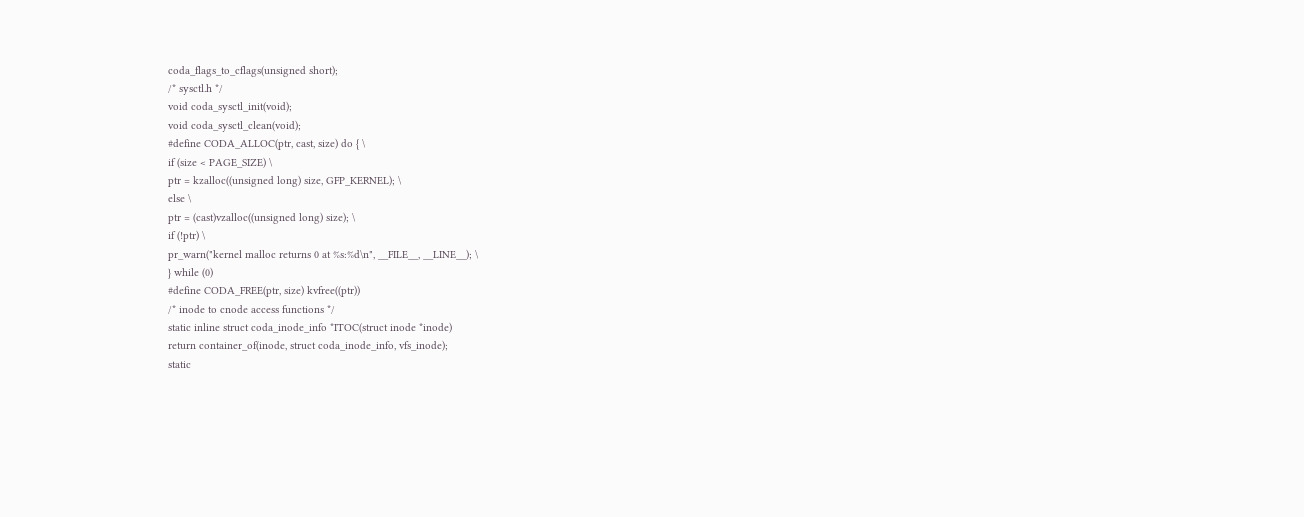coda_flags_to_cflags(unsigned short);
/* sysctl.h */
void coda_sysctl_init(void);
void coda_sysctl_clean(void);
#define CODA_ALLOC(ptr, cast, size) do { \
if (size < PAGE_SIZE) \
ptr = kzalloc((unsigned long) size, GFP_KERNEL); \
else \
ptr = (cast)vzalloc((unsigned long) size); \
if (!ptr) \
pr_warn("kernel malloc returns 0 at %s:%d\n", __FILE__, __LINE__); \
} while (0)
#define CODA_FREE(ptr, size) kvfree((ptr))
/* inode to cnode access functions */
static inline struct coda_inode_info *ITOC(struct inode *inode)
return container_of(inode, struct coda_inode_info, vfs_inode);
static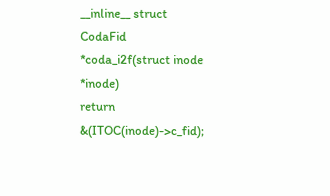__inline__ struct CodaFid *coda_i2f(struct inode *inode)
return &(ITOC(inode)->c_fid);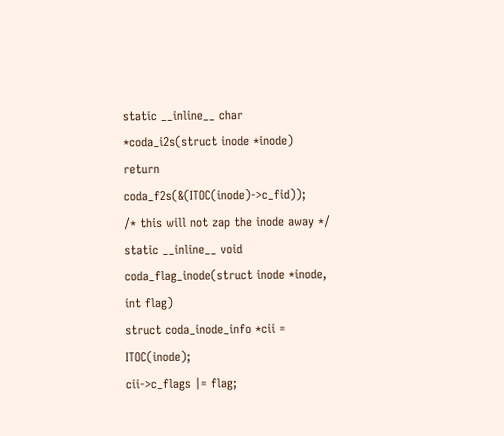static __inline__ char *coda_i2s(struct inode *inode)
return coda_f2s(&(ITOC(inode)->c_fid));
/* this will not zap the inode away */
static __inline__ void coda_flag_inode(struct inode *inode, int flag)
struct coda_inode_info *cii = ITOC(inode);
cii->c_flags |= flag;